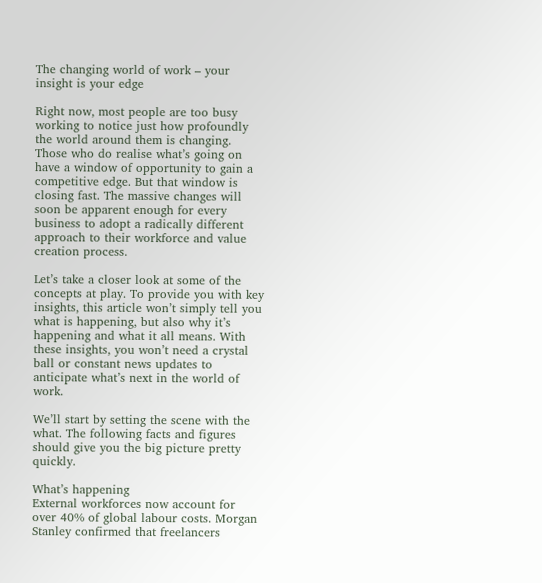The changing world of work – your insight is your edge

Right now, most people are too busy working to notice just how profoundly the world around them is changing. Those who do realise what’s going on have a window of opportunity to gain a competitive edge. But that window is closing fast. The massive changes will soon be apparent enough for every business to adopt a radically different approach to their workforce and value creation process.

Let’s take a closer look at some of the concepts at play. To provide you with key insights, this article won’t simply tell you what is happening, but also why it’s happening and what it all means. With these insights, you won’t need a crystal ball or constant news updates to anticipate what’s next in the world of work.

We’ll start by setting the scene with the what. The following facts and figures should give you the big picture pretty quickly.

What’s happening
External workforces now account for over 40% of global labour costs. Morgan Stanley confirmed that freelancers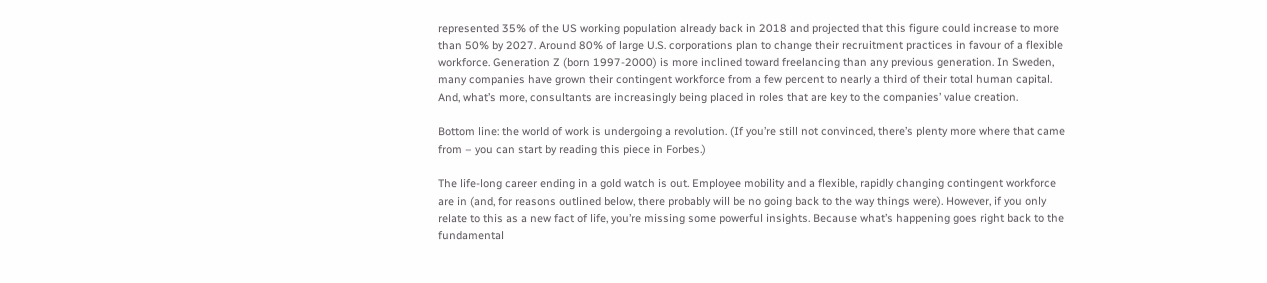represented 35% of the US working population already back in 2018 and projected that this figure could increase to more than 50% by 2027. Around 80% of large U.S. corporations plan to change their recruitment practices in favour of a flexible workforce. Generation Z (born 1997-2000) is more inclined toward freelancing than any previous generation. In Sweden, many companies have grown their contingent workforce from a few percent to nearly a third of their total human capital. And, what’s more, consultants are increasingly being placed in roles that are key to the companies’ value creation.

Bottom line: the world of work is undergoing a revolution. (If you’re still not convinced, there’s plenty more where that came from – you can start by reading this piece in Forbes.)

The life-long career ending in a gold watch is out. Employee mobility and a flexible, rapidly changing contingent workforce are in (and, for reasons outlined below, there probably will be no going back to the way things were). However, if you only relate to this as a new fact of life, you’re missing some powerful insights. Because what’s happening goes right back to the fundamental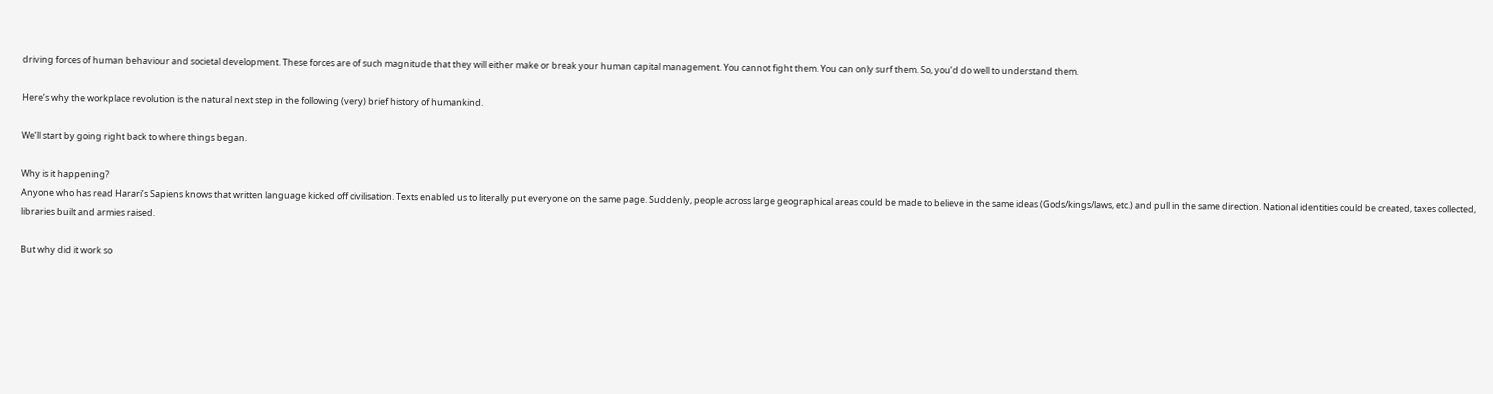driving forces of human behaviour and societal development. These forces are of such magnitude that they will either make or break your human capital management. You cannot fight them. You can only surf them. So, you’d do well to understand them.

Here’s why the workplace revolution is the natural next step in the following (very) brief history of humankind.

We’ll start by going right back to where things began.

Why is it happening?
Anyone who has read Harari’s Sapiens knows that written language kicked off civilisation. Texts enabled us to literally put everyone on the same page. Suddenly, people across large geographical areas could be made to believe in the same ideas (Gods/kings/laws, etc.) and pull in the same direction. National identities could be created, taxes collected, libraries built and armies raised.

But why did it work so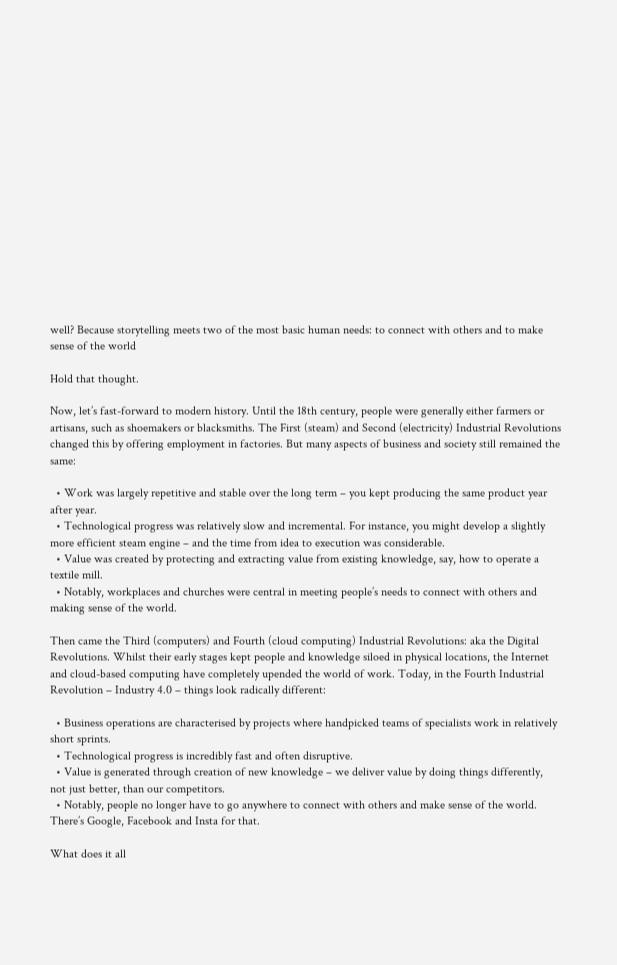well? Because storytelling meets two of the most basic human needs: to connect with others and to make sense of the world

Hold that thought.

Now, let’s fast-forward to modern history. Until the 18th century, people were generally either farmers or artisans, such as shoemakers or blacksmiths. The First (steam) and Second (electricity) Industrial Revolutions changed this by offering employment in factories. But many aspects of business and society still remained the same:

  • Work was largely repetitive and stable over the long term – you kept producing the same product year after year.
  • Technological progress was relatively slow and incremental. For instance, you might develop a slightly more efficient steam engine – and the time from idea to execution was considerable.
  • Value was created by protecting and extracting value from existing knowledge, say, how to operate a textile mill.
  • Notably, workplaces and churches were central in meeting people’s needs to connect with others and making sense of the world.

Then came the Third (computers) and Fourth (cloud computing) Industrial Revolutions: aka the Digital Revolutions. Whilst their early stages kept people and knowledge siloed in physical locations, the Internet and cloud-based computing have completely upended the world of work. Today, in the Fourth Industrial Revolution – Industry 4.0 – things look radically different:

  • Business operations are characterised by projects where handpicked teams of specialists work in relatively short sprints.
  • Technological progress is incredibly fast and often disruptive.
  • Value is generated through creation of new knowledge – we deliver value by doing things differently, not just better, than our competitors.
  • Notably, people no longer have to go anywhere to connect with others and make sense of the world. There’s Google, Facebook and Insta for that.

What does it all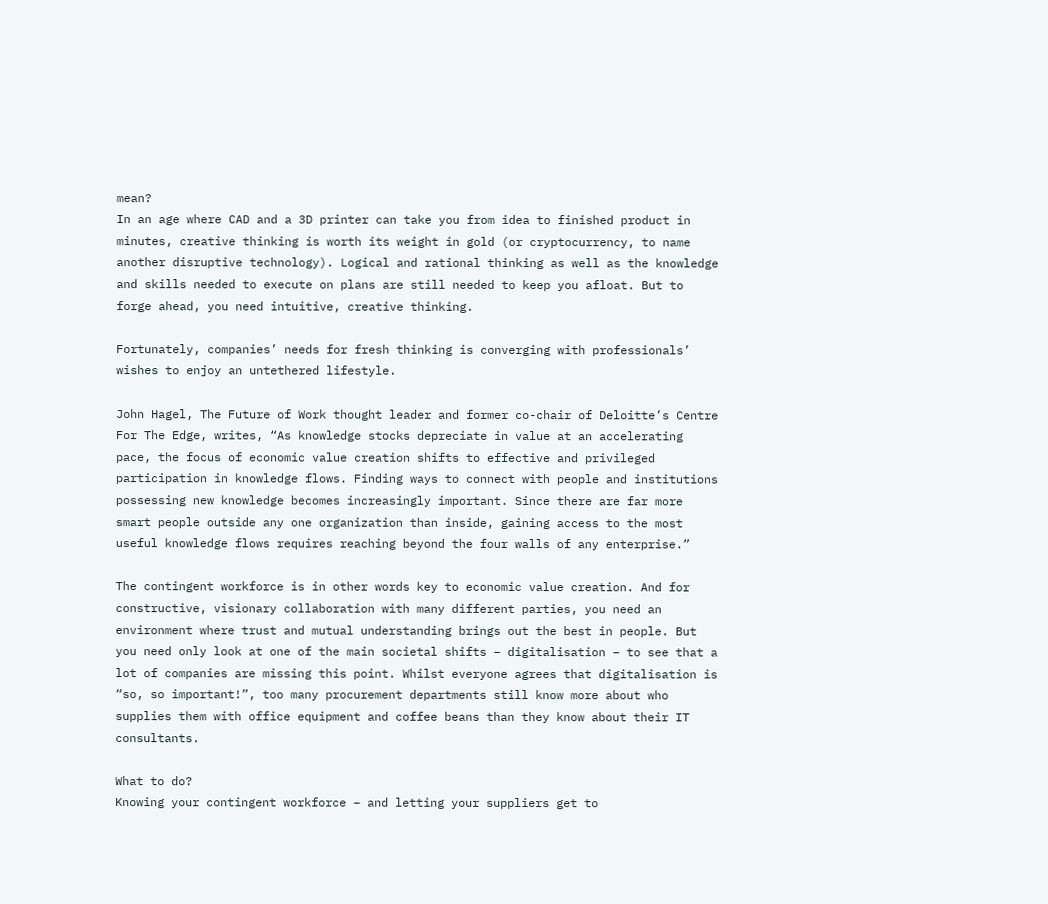mean?
In an age where CAD and a 3D printer can take you from idea to finished product in minutes, creative thinking is worth its weight in gold (or cryptocurrency, to name another disruptive technology). Logical and rational thinking as well as the knowledge and skills needed to execute on plans are still needed to keep you afloat. But to forge ahead, you need intuitive, creative thinking.

Fortunately, companies’ needs for fresh thinking is converging with professionals’ wishes to enjoy an untethered lifestyle.

John Hagel, The Future of Work thought leader and former co-chair of Deloitte’s Centre For The Edge, writes, “As knowledge stocks depreciate in value at an accelerating pace, the focus of economic value creation shifts to effective and privileged participation in knowledge flows. Finding ways to connect with people and institutions possessing new knowledge becomes increasingly important. Since there are far more smart people outside any one organization than inside, gaining access to the most useful knowledge flows requires reaching beyond the four walls of any enterprise.”

The contingent workforce is in other words key to economic value creation. And for constructive, visionary collaboration with many different parties, you need an environment where trust and mutual understanding brings out the best in people. But you need only look at one of the main societal shifts – digitalisation – to see that a lot of companies are missing this point. Whilst everyone agrees that digitalisation is “so, so important!”, too many procurement departments still know more about who supplies them with office equipment and coffee beans than they know about their IT consultants.

What to do?
Knowing your contingent workforce – and letting your suppliers get to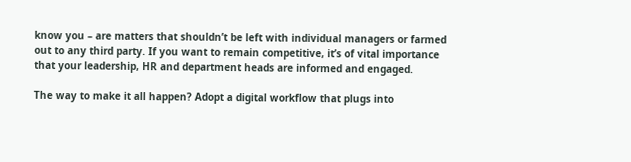know you – are matters that shouldn’t be left with individual managers or farmed out to any third party. If you want to remain competitive, it’s of vital importance that your leadership, HR and department heads are informed and engaged.

The way to make it all happen? Adopt a digital workflow that plugs into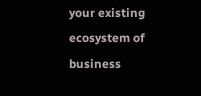your existing ecosystem of business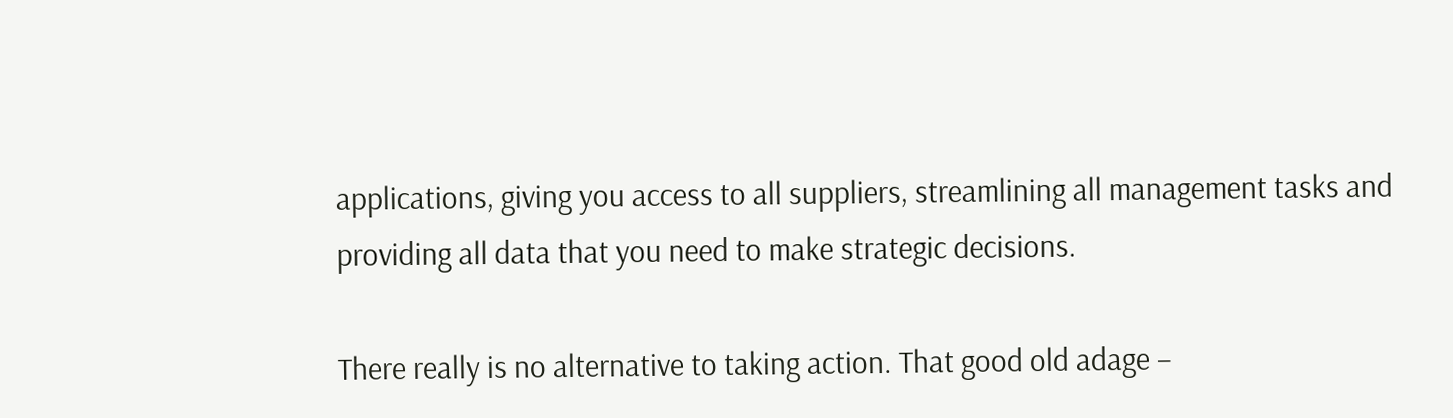applications, giving you access to all suppliers, streamlining all management tasks and providing all data that you need to make strategic decisions.

There really is no alternative to taking action. That good old adage –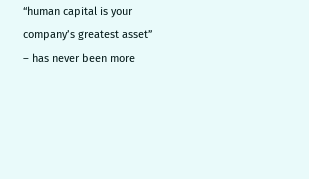“human capital is your company’s greatest asset” – has never been more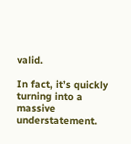valid.

In fact, it’s quickly turning into a massive understatement.